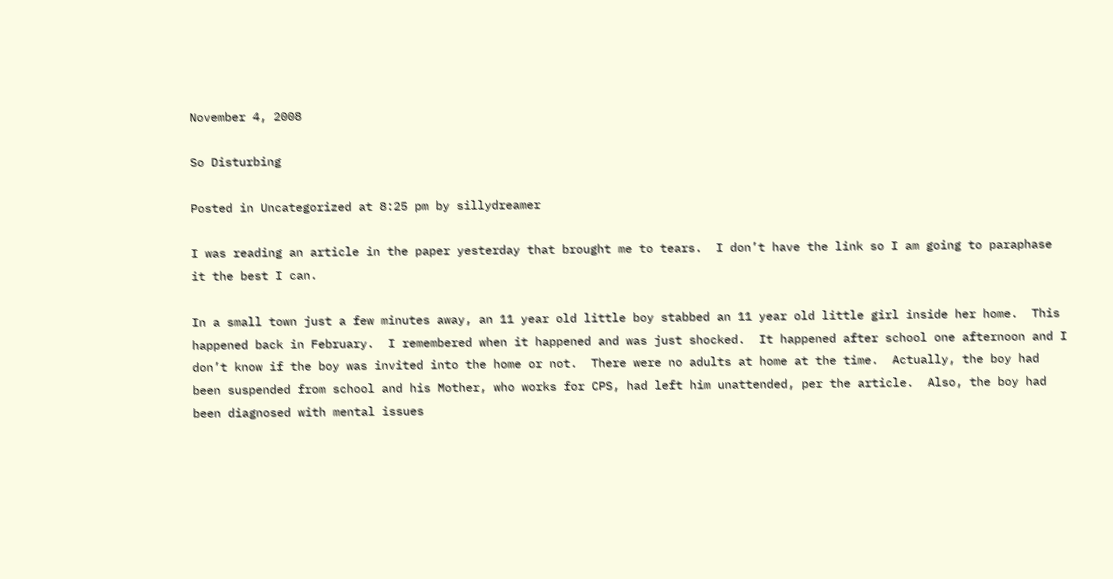November 4, 2008

So Disturbing

Posted in Uncategorized at 8:25 pm by sillydreamer

I was reading an article in the paper yesterday that brought me to tears.  I don’t have the link so I am going to paraphase it the best I can.

In a small town just a few minutes away, an 11 year old little boy stabbed an 11 year old little girl inside her home.  This happened back in February.  I remembered when it happened and was just shocked.  It happened after school one afternoon and I don’t know if the boy was invited into the home or not.  There were no adults at home at the time.  Actually, the boy had been suspended from school and his Mother, who works for CPS, had left him unattended, per the article.  Also, the boy had been diagnosed with mental issues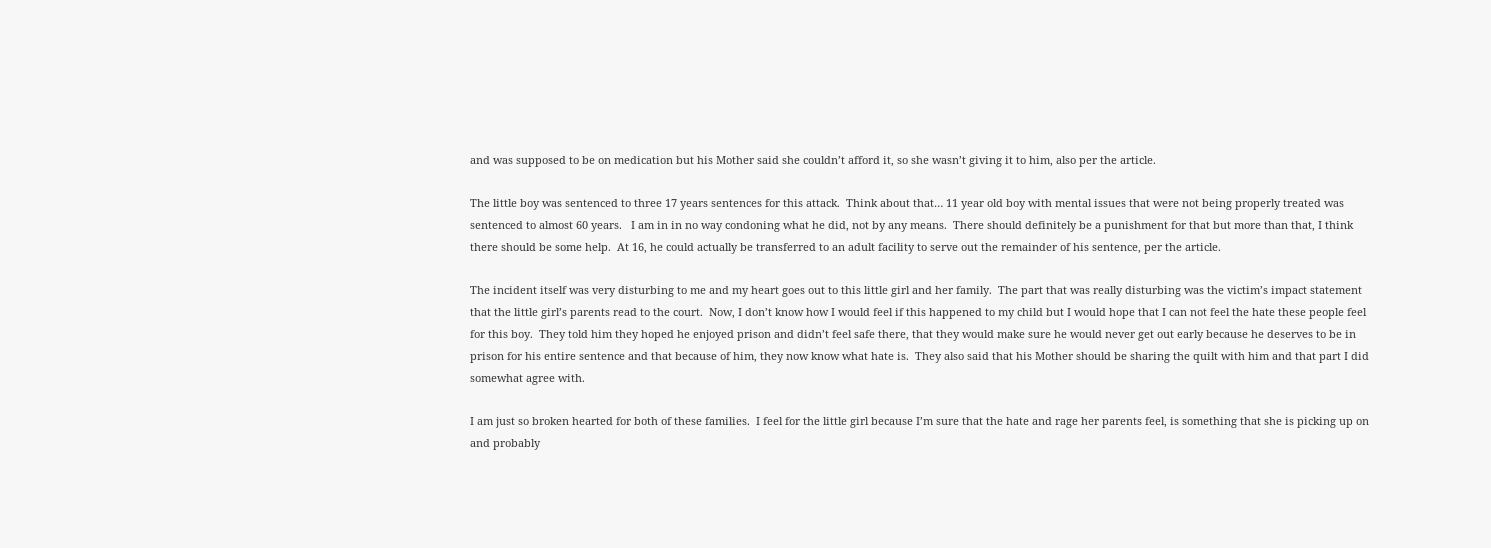and was supposed to be on medication but his Mother said she couldn’t afford it, so she wasn’t giving it to him, also per the article.

The little boy was sentenced to three 17 years sentences for this attack.  Think about that… 11 year old boy with mental issues that were not being properly treated was sentenced to almost 60 years.   I am in in no way condoning what he did, not by any means.  There should definitely be a punishment for that but more than that, I think there should be some help.  At 16, he could actually be transferred to an adult facility to serve out the remainder of his sentence, per the article.

The incident itself was very disturbing to me and my heart goes out to this little girl and her family.  The part that was really disturbing was the victim’s impact statement that the little girl’s parents read to the court.  Now, I don’t know how I would feel if this happened to my child but I would hope that I can not feel the hate these people feel for this boy.  They told him they hoped he enjoyed prison and didn’t feel safe there, that they would make sure he would never get out early because he deserves to be in prison for his entire sentence and that because of him, they now know what hate is.  They also said that his Mother should be sharing the quilt with him and that part I did somewhat agree with.

I am just so broken hearted for both of these families.  I feel for the little girl because I’m sure that the hate and rage her parents feel, is something that she is picking up on and probably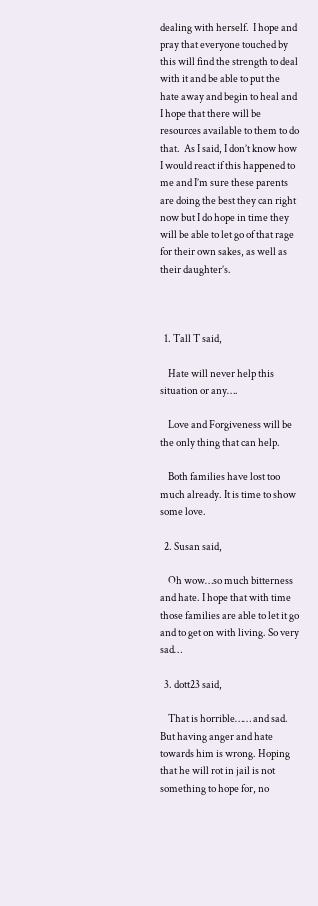dealing with herself.  I hope and pray that everyone touched by this will find the strength to deal with it and be able to put the hate away and begin to heal and I hope that there will be resources available to them to do that.  As I said, I don’t know how I would react if this happened to me and I’m sure these parents are doing the best they can right now but I do hope in time they will be able to let go of that rage for their own sakes, as well as their daughter’s.



  1. Tall T said,

    Hate will never help this situation or any….

    Love and Forgiveness will be the only thing that can help.

    Both families have lost too much already. It is time to show some love.

  2. Susan said,

    Oh wow…so much bitterness and hate. I hope that with time those families are able to let it go and to get on with living. So very sad…

  3. dott23 said,

    That is horrible…… and sad. But having anger and hate towards him is wrong. Hoping that he will rot in jail is not something to hope for, no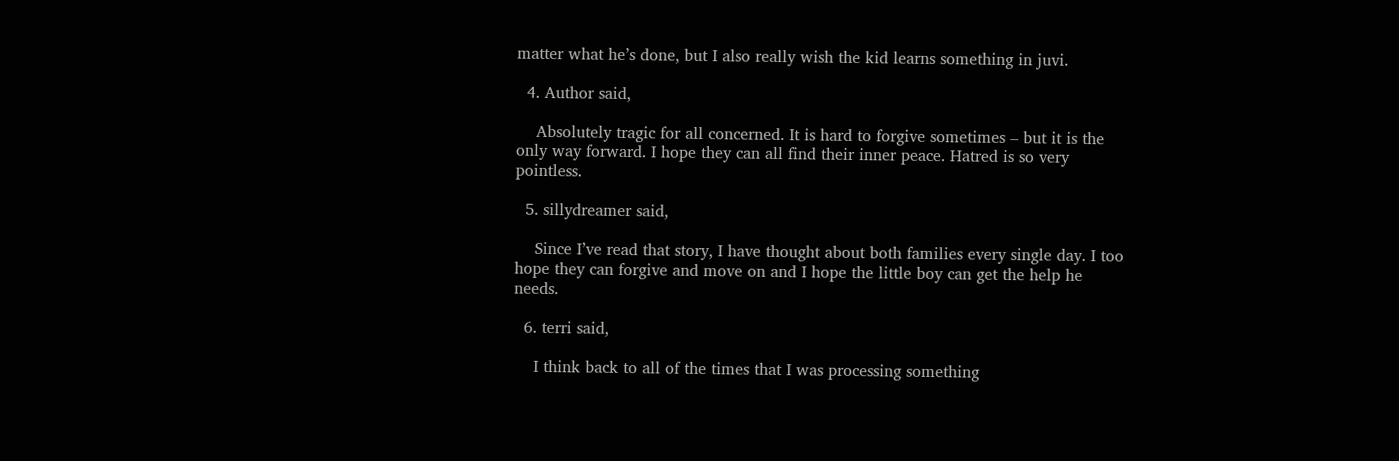matter what he’s done, but I also really wish the kid learns something in juvi.

  4. Author said,

    Absolutely tragic for all concerned. It is hard to forgive sometimes – but it is the only way forward. I hope they can all find their inner peace. Hatred is so very pointless.

  5. sillydreamer said,

    Since I’ve read that story, I have thought about both families every single day. I too hope they can forgive and move on and I hope the little boy can get the help he needs.

  6. terri said,

    I think back to all of the times that I was processing something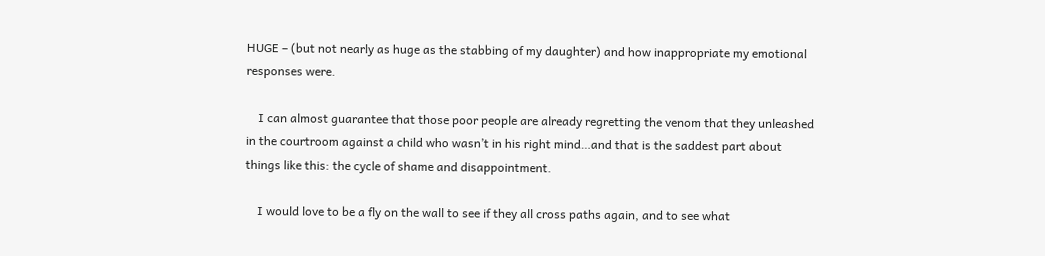HUGE – (but not nearly as huge as the stabbing of my daughter) and how inappropriate my emotional responses were.

    I can almost guarantee that those poor people are already regretting the venom that they unleashed in the courtroom against a child who wasn’t in his right mind…and that is the saddest part about things like this: the cycle of shame and disappointment.

    I would love to be a fly on the wall to see if they all cross paths again, and to see what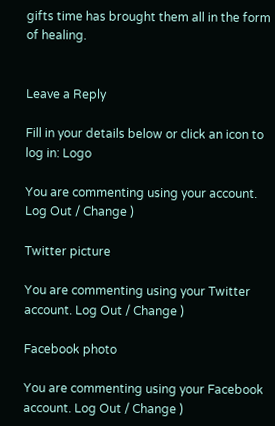gifts time has brought them all in the form of healing.


Leave a Reply

Fill in your details below or click an icon to log in: Logo

You are commenting using your account. Log Out / Change )

Twitter picture

You are commenting using your Twitter account. Log Out / Change )

Facebook photo

You are commenting using your Facebook account. Log Out / Change )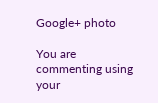Google+ photo

You are commenting using your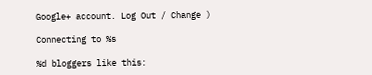Google+ account. Log Out / Change )

Connecting to %s

%d bloggers like this: